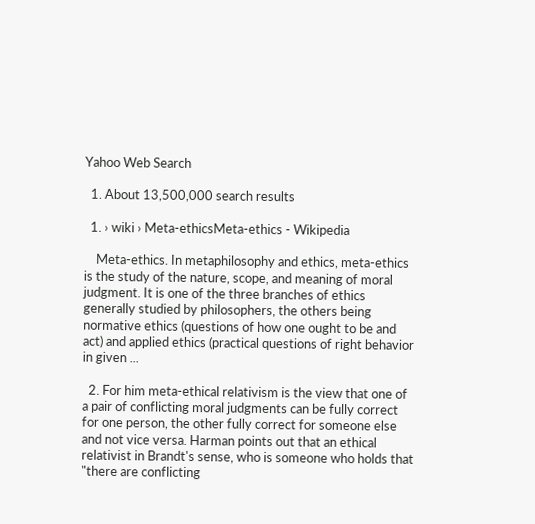Yahoo Web Search

  1. About 13,500,000 search results

  1. › wiki › Meta-ethicsMeta-ethics - Wikipedia

    Meta-ethics. In metaphilosophy and ethics, meta-ethics is the study of the nature, scope, and meaning of moral judgment. It is one of the three branches of ethics generally studied by philosophers, the others being normative ethics (questions of how one ought to be and act) and applied ethics (practical questions of right behavior in given ...

  2. For him meta-ethical relativism is the view that one of a pair of conflicting moral judgments can be fully correct for one person, the other fully correct for someone else and not vice versa. Harman points out that an ethical relativist in Brandt's sense, who is someone who holds that "there are conflicting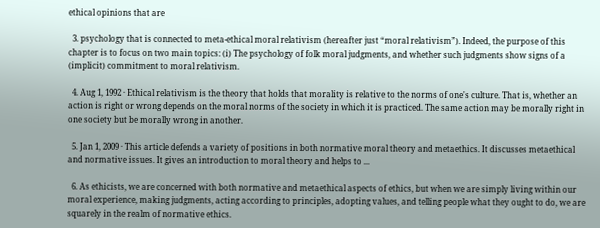ethical opinions that are

  3. psychology that is connected to meta-ethical moral relativism (hereafter just “moral relativism”). Indeed, the purpose of this chapter is to focus on two main topics: (i) The psychology of folk moral judgments, and whether such judgments show signs of a (implicit) commitment to moral relativism.

  4. Aug 1, 1992 · Ethical relativism is the theory that holds that morality is relative to the norms of one's culture. That is, whether an action is right or wrong depends on the moral norms of the society in which it is practiced. The same action may be morally right in one society but be morally wrong in another.

  5. Jan 1, 2009 · This article defends a variety of positions in both normative moral theory and metaethics. It discusses metaethical and normative issues. It gives an introduction to moral theory and helps to ...

  6. As ethicists, we are concerned with both normative and metaethical aspects of ethics, but when we are simply living within our moral experience, making judgments, acting according to principles, adopting values, and telling people what they ought to do, we are squarely in the realm of normative ethics.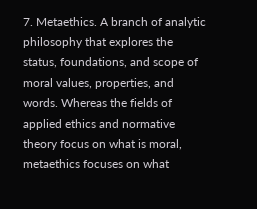7. Metaethics. A branch of analytic philosophy that explores the status, foundations, and scope of moral values, properties, and words. Whereas the fields of applied ethics and normative theory focus on what is moral, metaethics focuses on what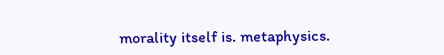morality itself is. metaphysics.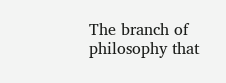The branch of philosophy that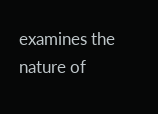examines the nature of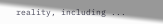reality, including ...